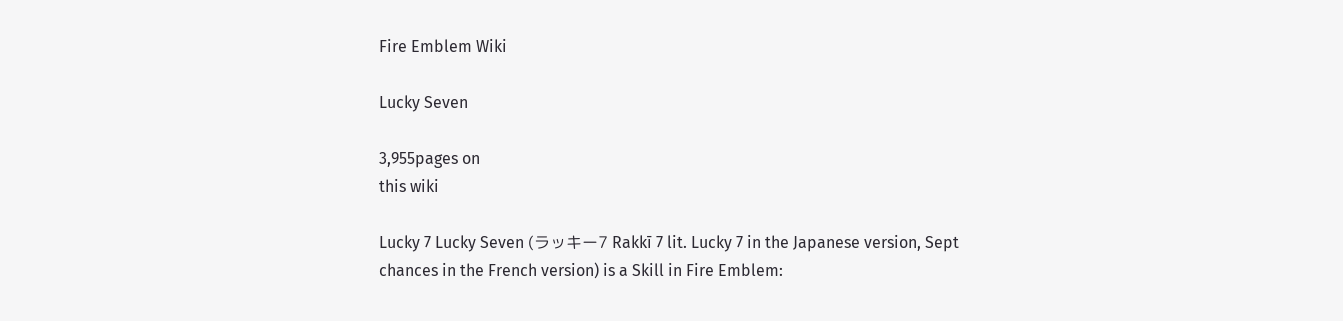Fire Emblem Wiki

Lucky Seven

3,955pages on
this wiki

Lucky 7 Lucky Seven (ラッキー7 Rakkī 7 lit. Lucky 7 in the Japanese version, Sept chances in the French version) is a Skill in Fire Emblem: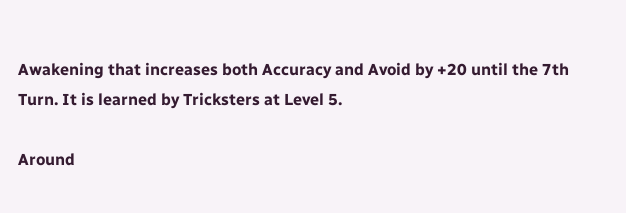Awakening that increases both Accuracy and Avoid by +20 until the 7th Turn. It is learned by Tricksters at Level 5.

Around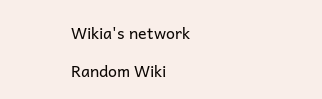Wikia's network

Random Wiki